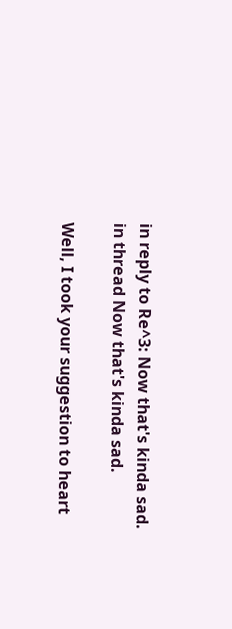in reply to Re^3: Now that's kinda sad.
in thread Now that's kinda sad.

Well, I took your suggestion to heart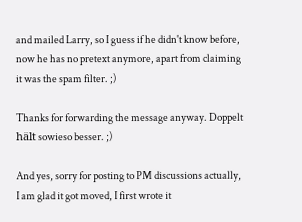and mailed Larry, so I guess if he didn't know before, now he has no pretext anymore, apart from claiming it was the spam filter. ;)

Thanks for forwarding the message anyway. Doppelt hält sowieso besser. ;)

And yes, sorry for posting to PM discussions actually, I am glad it got moved, I first wrote it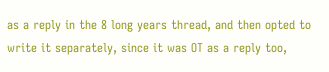as a reply in the 8 long years thread, and then opted to write it separately, since it was OT as a reply too,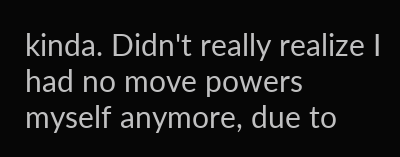kinda. Didn't really realize I had no move powers myself anymore, due to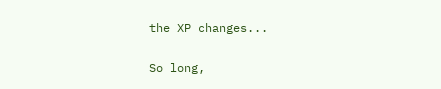the XP changes...

So long,